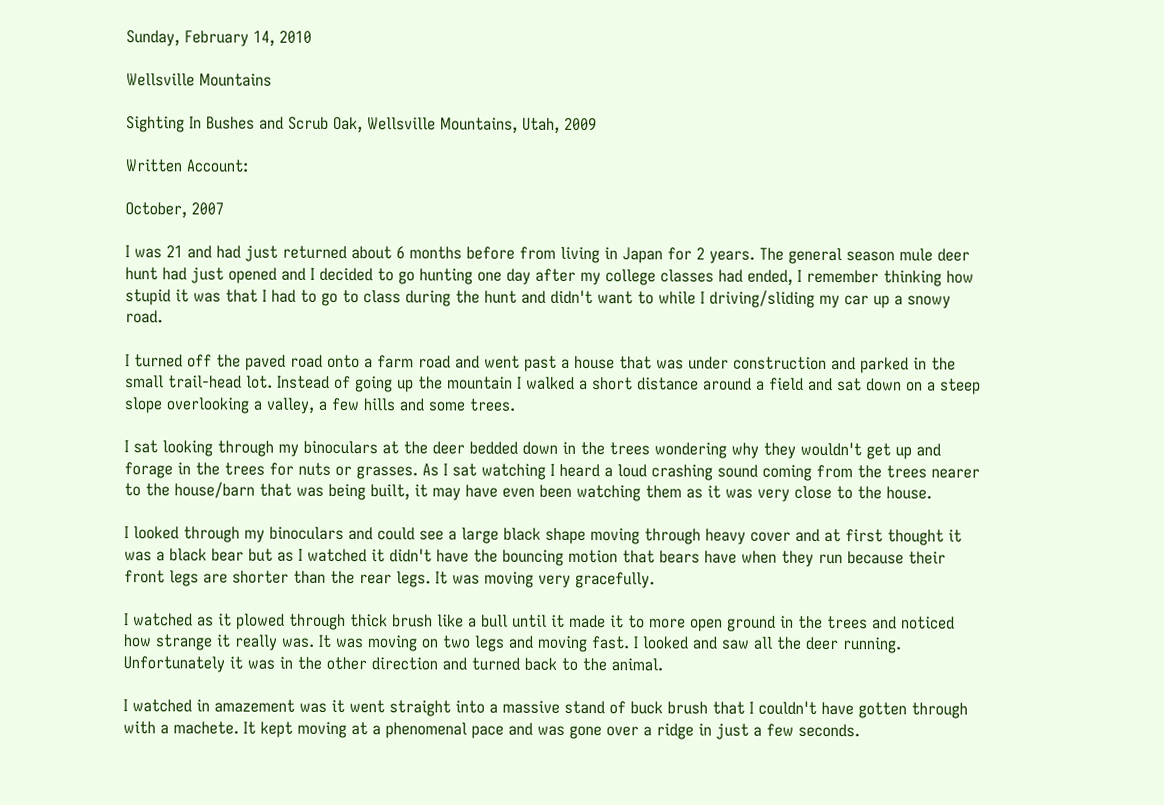Sunday, February 14, 2010

Wellsville Mountains

Sighting In Bushes and Scrub Oak, Wellsville Mountains, Utah, 2009

Written Account:

October, 2007

I was 21 and had just returned about 6 months before from living in Japan for 2 years. The general season mule deer hunt had just opened and I decided to go hunting one day after my college classes had ended, I remember thinking how stupid it was that I had to go to class during the hunt and didn't want to while I driving/sliding my car up a snowy road.

I turned off the paved road onto a farm road and went past a house that was under construction and parked in the small trail-head lot. Instead of going up the mountain I walked a short distance around a field and sat down on a steep slope overlooking a valley, a few hills and some trees.

I sat looking through my binoculars at the deer bedded down in the trees wondering why they wouldn't get up and forage in the trees for nuts or grasses. As I sat watching I heard a loud crashing sound coming from the trees nearer to the house/barn that was being built, it may have even been watching them as it was very close to the house.

I looked through my binoculars and could see a large black shape moving through heavy cover and at first thought it was a black bear but as I watched it didn't have the bouncing motion that bears have when they run because their front legs are shorter than the rear legs. It was moving very gracefully.

I watched as it plowed through thick brush like a bull until it made it to more open ground in the trees and noticed how strange it really was. It was moving on two legs and moving fast. I looked and saw all the deer running. Unfortunately it was in the other direction and turned back to the animal.

I watched in amazement was it went straight into a massive stand of buck brush that I couldn't have gotten through with a machete. It kept moving at a phenomenal pace and was gone over a ridge in just a few seconds.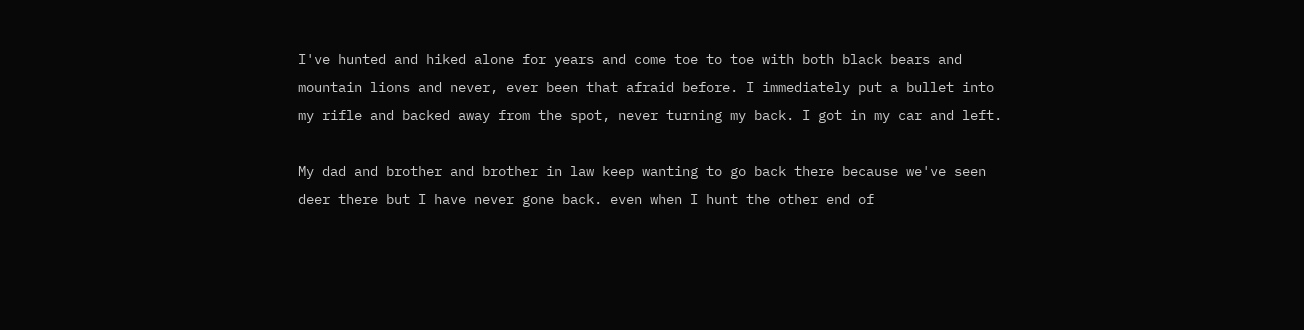I've hunted and hiked alone for years and come toe to toe with both black bears and mountain lions and never, ever been that afraid before. I immediately put a bullet into my rifle and backed away from the spot, never turning my back. I got in my car and left.

My dad and brother and brother in law keep wanting to go back there because we've seen deer there but I have never gone back. even when I hunt the other end of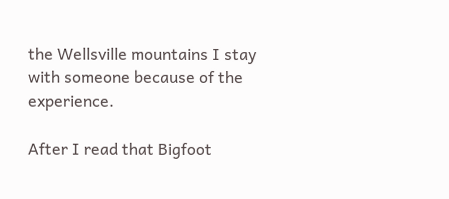the Wellsville mountains I stay with someone because of the experience.

After I read that Bigfoot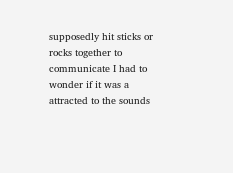supposedly hit sticks or rocks together to communicate I had to wonder if it was a attracted to the sounds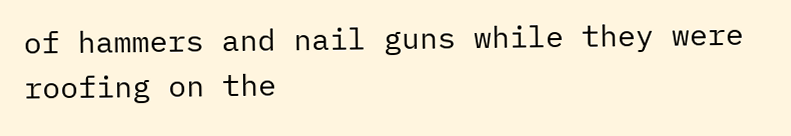of hammers and nail guns while they were roofing on the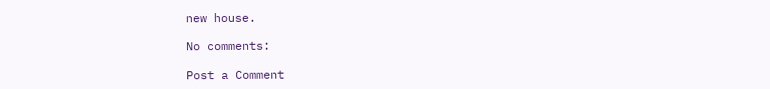new house.

No comments:

Post a Comment